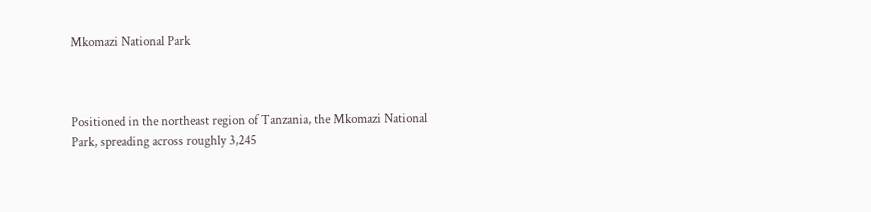Mkomazi National Park



Positioned in the northeast region of Tanzania, the Mkomazi National Park, spreading across roughly 3,245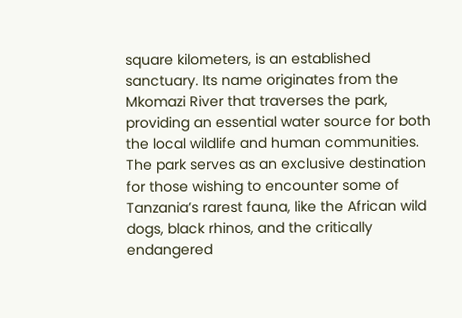square kilometers, is an established sanctuary. Its name originates from the Mkomazi River that traverses the park, providing an essential water source for both the local wildlife and human communities. The park serves as an exclusive destination for those wishing to encounter some of Tanzania’s rarest fauna, like the African wild dogs, black rhinos, and the critically endangered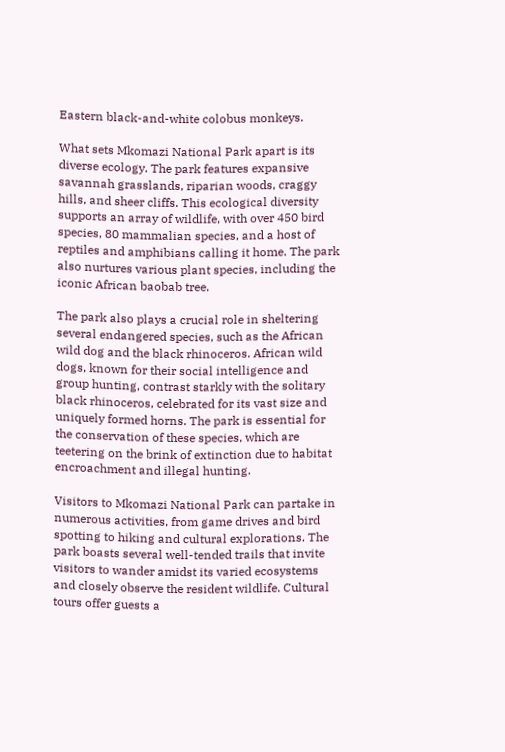Eastern black-and-white colobus monkeys.

What sets Mkomazi National Park apart is its diverse ecology. The park features expansive savannah grasslands, riparian woods, craggy hills, and sheer cliffs. This ecological diversity supports an array of wildlife, with over 450 bird species, 80 mammalian species, and a host of reptiles and amphibians calling it home. The park also nurtures various plant species, including the iconic African baobab tree.

The park also plays a crucial role in sheltering several endangered species, such as the African wild dog and the black rhinoceros. African wild dogs, known for their social intelligence and group hunting, contrast starkly with the solitary black rhinoceros, celebrated for its vast size and uniquely formed horns. The park is essential for the conservation of these species, which are teetering on the brink of extinction due to habitat encroachment and illegal hunting.

Visitors to Mkomazi National Park can partake in numerous activities, from game drives and bird spotting to hiking and cultural explorations. The park boasts several well-tended trails that invite visitors to wander amidst its varied ecosystems and closely observe the resident wildlife. Cultural tours offer guests a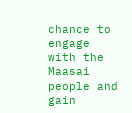chance to engage with the Maasai people and gain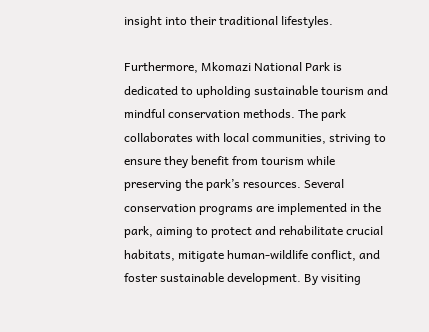insight into their traditional lifestyles.

Furthermore, Mkomazi National Park is dedicated to upholding sustainable tourism and mindful conservation methods. The park collaborates with local communities, striving to ensure they benefit from tourism while preserving the park’s resources. Several conservation programs are implemented in the park, aiming to protect and rehabilitate crucial habitats, mitigate human-wildlife conflict, and foster sustainable development. By visiting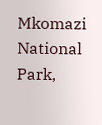Mkomazi National Park,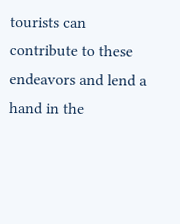tourists can contribute to these endeavors and lend a hand in the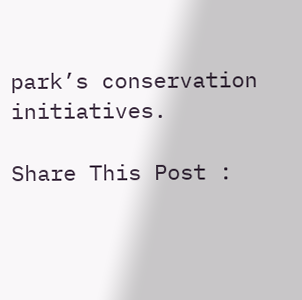park’s conservation initiatives.

Share This Post :